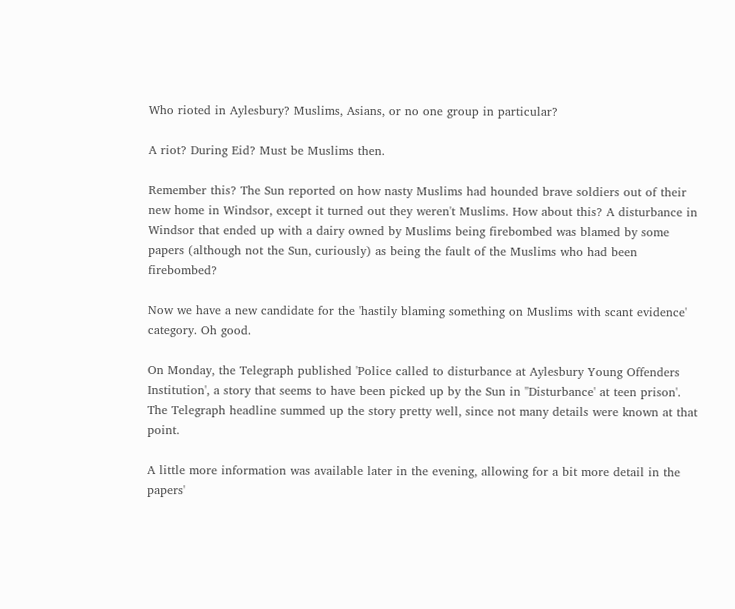Who rioted in Aylesbury? Muslims, Asians, or no one group in particular?

A riot? During Eid? Must be Muslims then.

Remember this? The Sun reported on how nasty Muslims had hounded brave soldiers out of their new home in Windsor, except it turned out they weren't Muslims. How about this? A disturbance in Windsor that ended up with a dairy owned by Muslims being firebombed was blamed by some papers (although not the Sun, curiously) as being the fault of the Muslims who had been firebombed?

Now we have a new candidate for the 'hastily blaming something on Muslims with scant evidence' category. Oh good.

On Monday, the Telegraph published 'Police called to disturbance at Aylesbury Young Offenders Institution', a story that seems to have been picked up by the Sun in ''Disturbance' at teen prison'. The Telegraph headline summed up the story pretty well, since not many details were known at that point.

A little more information was available later in the evening, allowing for a bit more detail in the papers'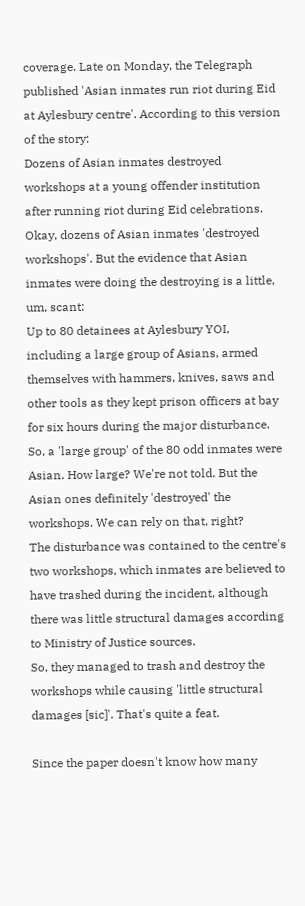coverage. Late on Monday, the Telegraph published 'Asian inmates run riot during Eid at Aylesbury centre'. According to this version of the story:
Dozens of Asian inmates destroyed workshops at a young offender institution after running riot during Eid celebrations.
Okay, dozens of Asian inmates 'destroyed workshops'. But the evidence that Asian inmates were doing the destroying is a little, um, scant:
Up to 80 detainees at Aylesbury YOI, including a large group of Asians, armed themselves with hammers, knives, saws and other tools as they kept prison officers at bay for six hours during the major disturbance.
So, a 'large group' of the 80 odd inmates were Asian. How large? We're not told. But the Asian ones definitely 'destroyed' the workshops. We can rely on that, right?
The disturbance was contained to the centre's two workshops, which inmates are believed to have trashed during the incident, although there was little structural damages according to Ministry of Justice sources.
So, they managed to trash and destroy the workshops while causing 'little structural damages [sic]'. That's quite a feat.

Since the paper doesn't know how many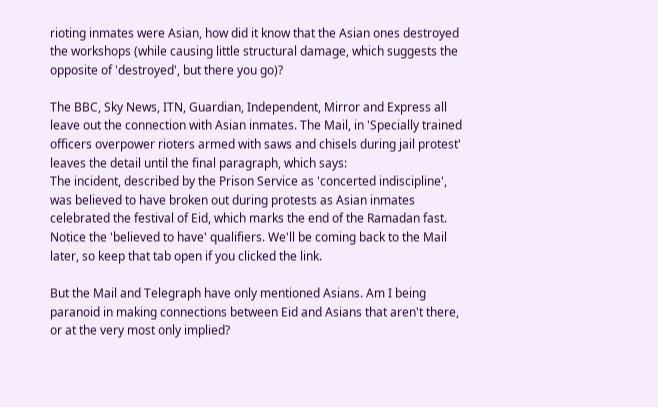rioting inmates were Asian, how did it know that the Asian ones destroyed the workshops (while causing little structural damage, which suggests the opposite of 'destroyed', but there you go)?

The BBC, Sky News, ITN, Guardian, Independent, Mirror and Express all leave out the connection with Asian inmates. The Mail, in 'Specially trained officers overpower rioters armed with saws and chisels during jail protest' leaves the detail until the final paragraph, which says:
The incident, described by the Prison Service as 'concerted indiscipline', was believed to have broken out during protests as Asian inmates celebrated the festival of Eid, which marks the end of the Ramadan fast.
Notice the 'believed to have' qualifiers. We'll be coming back to the Mail later, so keep that tab open if you clicked the link.

But the Mail and Telegraph have only mentioned Asians. Am I being paranoid in making connections between Eid and Asians that aren't there, or at the very most only implied?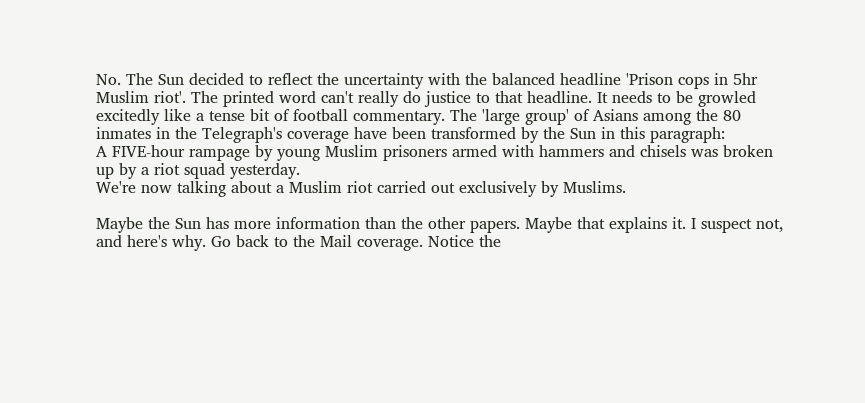No. The Sun decided to reflect the uncertainty with the balanced headline 'Prison cops in 5hr Muslim riot'. The printed word can't really do justice to that headline. It needs to be growled excitedly like a tense bit of football commentary. The 'large group' of Asians among the 80 inmates in the Telegraph's coverage have been transformed by the Sun in this paragraph:
A FIVE-hour rampage by young Muslim prisoners armed with hammers and chisels was broken up by a riot squad yesterday.
We're now talking about a Muslim riot carried out exclusively by Muslims.

Maybe the Sun has more information than the other papers. Maybe that explains it. I suspect not, and here's why. Go back to the Mail coverage. Notice the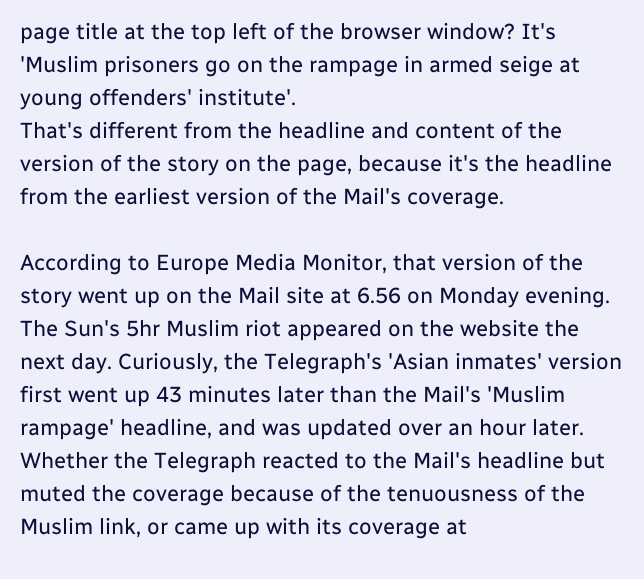page title at the top left of the browser window? It's 'Muslim prisoners go on the rampage in armed seige at young offenders' institute'.
That's different from the headline and content of the version of the story on the page, because it's the headline from the earliest version of the Mail's coverage.

According to Europe Media Monitor, that version of the story went up on the Mail site at 6.56 on Monday evening. The Sun's 5hr Muslim riot appeared on the website the next day. Curiously, the Telegraph's 'Asian inmates' version first went up 43 minutes later than the Mail's 'Muslim rampage' headline, and was updated over an hour later. Whether the Telegraph reacted to the Mail's headline but muted the coverage because of the tenuousness of the Muslim link, or came up with its coverage at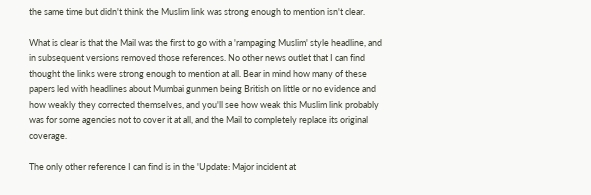the same time but didn't think the Muslim link was strong enough to mention isn't clear.

What is clear is that the Mail was the first to go with a 'rampaging Muslim' style headline, and in subsequent versions removed those references. No other news outlet that I can find thought the links were strong enough to mention at all. Bear in mind how many of these papers led with headlines about Mumbai gunmen being British on little or no evidence and how weakly they corrected themselves, and you'll see how weak this Muslim link probably was for some agencies not to cover it at all, and the Mail to completely replace its original coverage.

The only other reference I can find is in the 'Update: Major incident at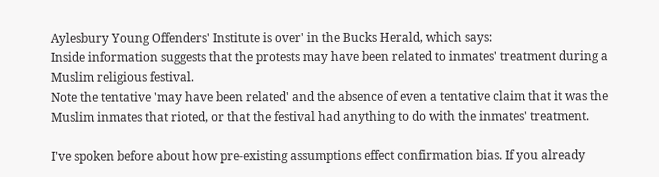Aylesbury Young Offenders' Institute is over' in the Bucks Herald, which says:
Inside information suggests that the protests may have been related to inmates' treatment during a Muslim religious festival.
Note the tentative 'may have been related' and the absence of even a tentative claim that it was the Muslim inmates that rioted, or that the festival had anything to do with the inmates' treatment.

I've spoken before about how pre-existing assumptions effect confirmation bias. If you already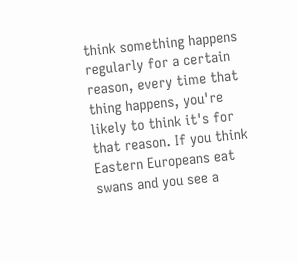think something happens regularly for a certain reason, every time that thing happens, you're likely to think it's for that reason. If you think Eastern Europeans eat swans and you see a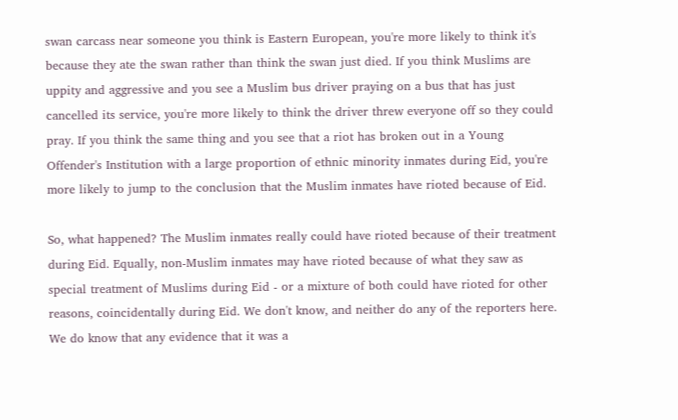swan carcass near someone you think is Eastern European, you're more likely to think it's because they ate the swan rather than think the swan just died. If you think Muslims are uppity and aggressive and you see a Muslim bus driver praying on a bus that has just cancelled its service, you're more likely to think the driver threw everyone off so they could pray. If you think the same thing and you see that a riot has broken out in a Young Offender's Institution with a large proportion of ethnic minority inmates during Eid, you're more likely to jump to the conclusion that the Muslim inmates have rioted because of Eid.

So, what happened? The Muslim inmates really could have rioted because of their treatment during Eid. Equally, non-Muslim inmates may have rioted because of what they saw as special treatment of Muslims during Eid - or a mixture of both could have rioted for other reasons, coincidentally during Eid. We don't know, and neither do any of the reporters here. We do know that any evidence that it was a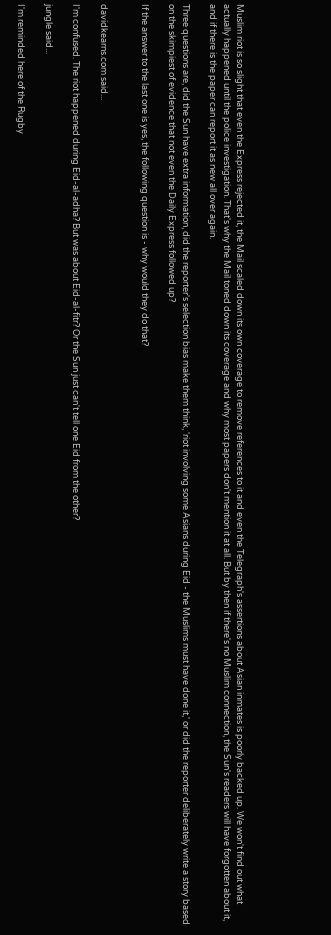Muslim riot is so slight that even the Express rejected it, the Mail scaled down its own coverage to remove references to it and even the Telegraph's assertions about Asian inmates is poorly backed up. We won't find out what actually happened until the police investigation. That's why the Mail toned down its coverage and why most papers don't mention it at all. But by then if there's no Muslim connection, the Sun's readers will have forgotten about it, and if there is the paper can report it as new all over again.

Three questions are, did the Sun have extra information, did the reporter's selection bias make them think, 'riot involving some Asians during Eid - the Muslims must have done it,' or did the reporter deliberately write a story based on the skimpiest of evidence that not even the Daily Express followed up?

If the answer to the last one is yes, the following question is - why would they do that?


davidkearns.com said...

I'm confused. The riot happened during Eid-al-adha? But was about Eid-al-fitr? Or the Sun just can't tell one Eid from the other?

jungle said...

I'm reminded here of the Rugby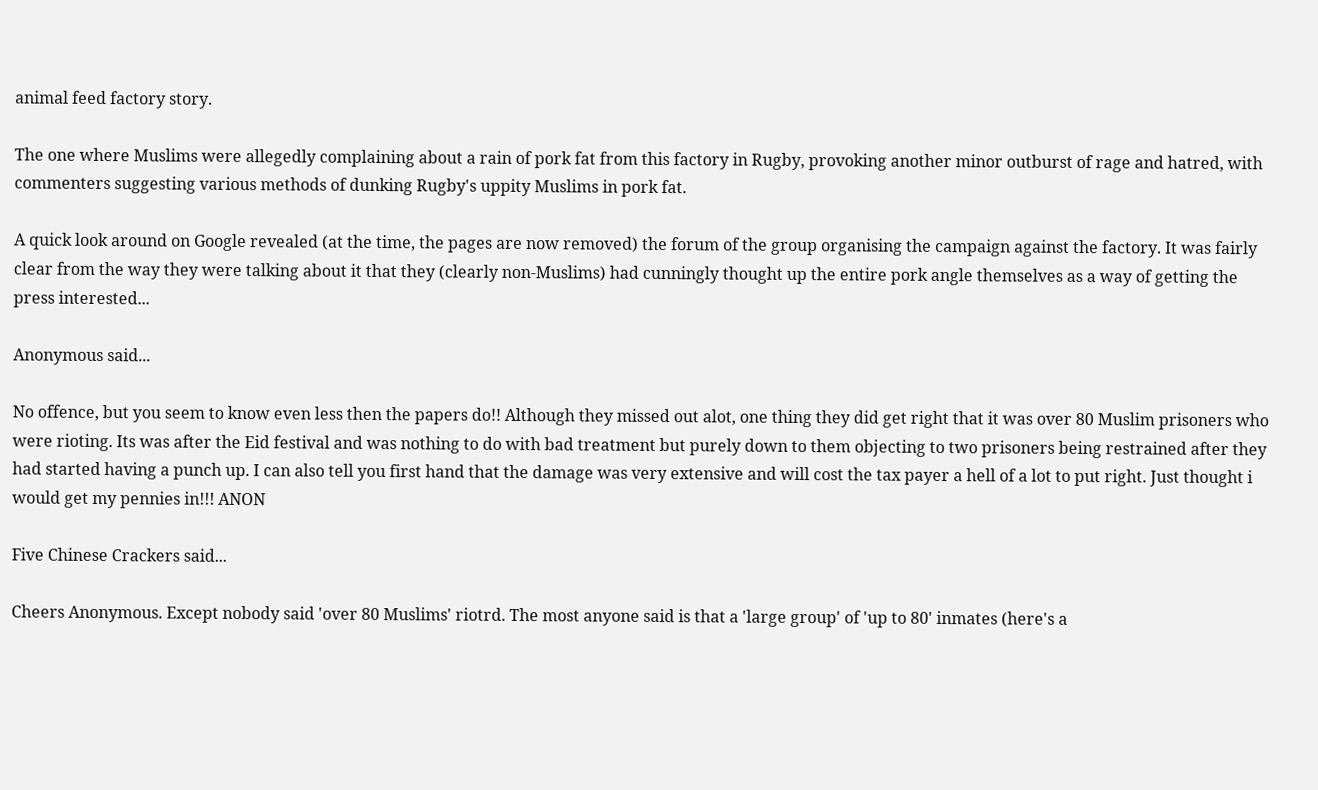animal feed factory story.

The one where Muslims were allegedly complaining about a rain of pork fat from this factory in Rugby, provoking another minor outburst of rage and hatred, with commenters suggesting various methods of dunking Rugby's uppity Muslims in pork fat.

A quick look around on Google revealed (at the time, the pages are now removed) the forum of the group organising the campaign against the factory. It was fairly clear from the way they were talking about it that they (clearly non-Muslims) had cunningly thought up the entire pork angle themselves as a way of getting the press interested...

Anonymous said...

No offence, but you seem to know even less then the papers do!! Although they missed out alot, one thing they did get right that it was over 80 Muslim prisoners who were rioting. Its was after the Eid festival and was nothing to do with bad treatment but purely down to them objecting to two prisoners being restrained after they had started having a punch up. I can also tell you first hand that the damage was very extensive and will cost the tax payer a hell of a lot to put right. Just thought i would get my pennies in!!! ANON

Five Chinese Crackers said...

Cheers Anonymous. Except nobody said 'over 80 Muslims' riotrd. The most anyone said is that a 'large group' of 'up to 80' inmates (here's a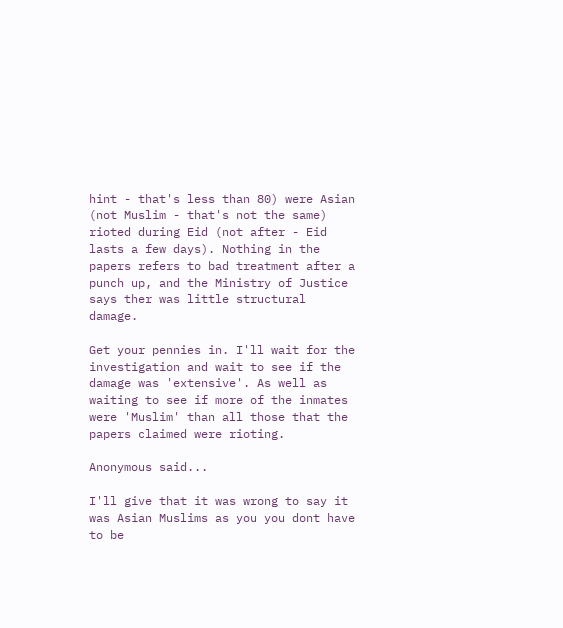hint - that's less than 80) were Asian (not Muslim - that's not the same) rioted during Eid (not after - Eid lasts a few days). Nothing in the papers refers to bad treatment after a punch up, and the Ministry of Justice says ther was little structural damage.

Get your pennies in. I'll wait for the investigation and wait to see if the damage was 'extensive'. As well as waiting to see if more of the inmates were 'Muslim' than all those that the papers claimed were rioting.

Anonymous said...

I'll give that it was wrong to say it was Asian Muslims as you you dont have to be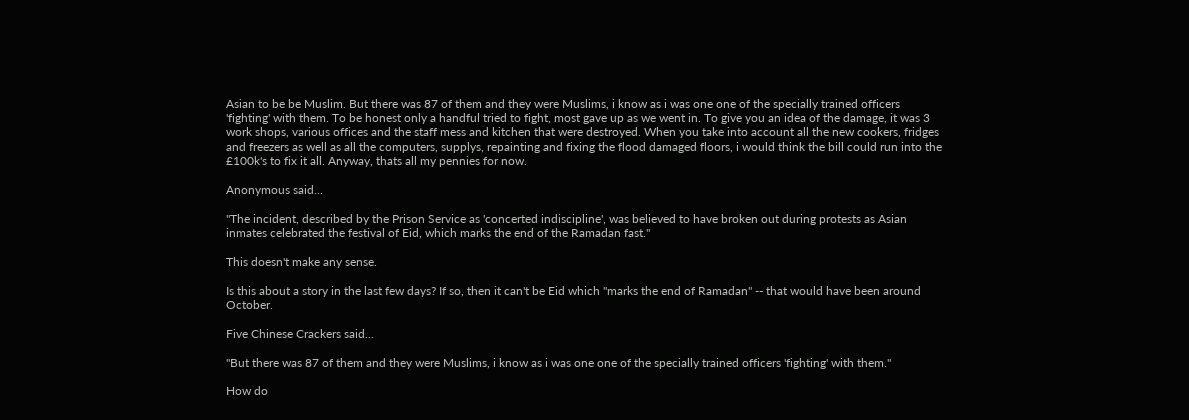Asian to be be Muslim. But there was 87 of them and they were Muslims, i know as i was one one of the specially trained officers 'fighting' with them. To be honest only a handful tried to fight, most gave up as we went in. To give you an idea of the damage, it was 3 work shops, various offices and the staff mess and kitchen that were destroyed. When you take into account all the new cookers, fridges and freezers as well as all the computers, supplys, repainting and fixing the flood damaged floors, i would think the bill could run into the £100k's to fix it all. Anyway, thats all my pennies for now.

Anonymous said...

"The incident, described by the Prison Service as 'concerted indiscipline', was believed to have broken out during protests as Asian inmates celebrated the festival of Eid, which marks the end of the Ramadan fast."

This doesn't make any sense.

Is this about a story in the last few days? If so, then it can't be Eid which "marks the end of Ramadan" -- that would have been around October.

Five Chinese Crackers said...

"But there was 87 of them and they were Muslims, i know as i was one one of the specially trained officers 'fighting' with them."

How do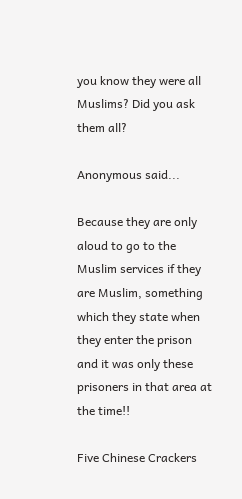you know they were all Muslims? Did you ask them all?

Anonymous said...

Because they are only aloud to go to the Muslim services if they are Muslim, something which they state when they enter the prison and it was only these prisoners in that area at the time!!

Five Chinese Crackers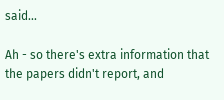said...

Ah - so there's extra information that the papers didn't report, and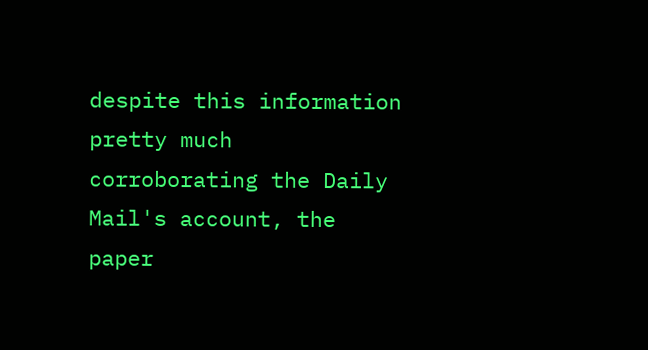despite this information pretty much corroborating the Daily Mail's account, the paper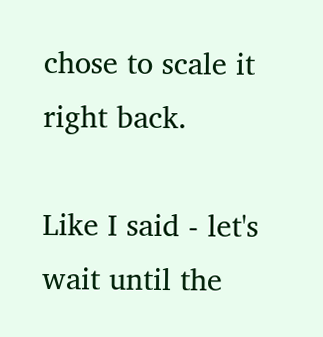chose to scale it right back.

Like I said - let's wait until the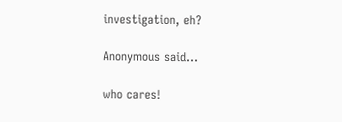investigation, eh?

Anonymous said...

who cares!